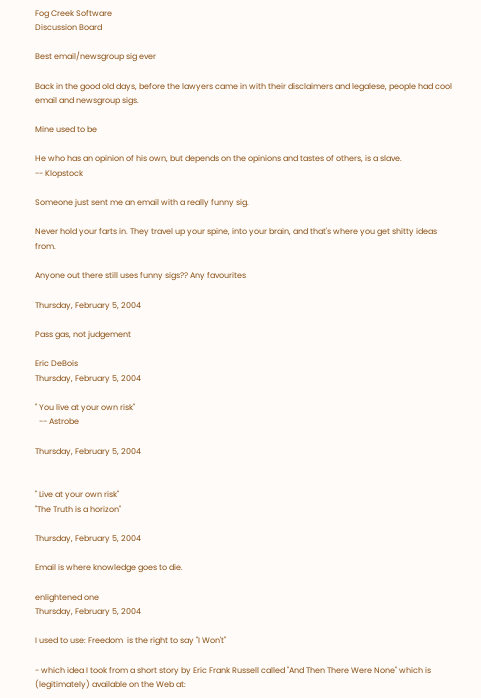Fog Creek Software
Discussion Board

Best email/newsgroup sig ever

Back in the good old days, before the lawyers came in with their disclaimers and legalese, people had cool email and newsgroup sigs.

Mine used to be

He who has an opinion of his own, but depends on the opinions and tastes of others, is a slave.
-- Klopstock

Someone just sent me an email with a really funny sig.

Never hold your farts in. They travel up your spine, into your brain, and that's where you get shitty ideas from.

Anyone out there still uses funny sigs?? Any favourites

Thursday, February 5, 2004

Pass gas, not judgement

Eric DeBois
Thursday, February 5, 2004

" You live at your own risk"
  -- Astrobe

Thursday, February 5, 2004


" Live at your own risk"
"The Truth is a horizon"

Thursday, February 5, 2004

Email is where knowledge goes to die.

enlightened one
Thursday, February 5, 2004

I used to use: Freedom  is the right to say "I Won't"

- which idea I took from a short story by Eric Frank Russell called "And Then There Were None" which is (legitimately) available on the Web at: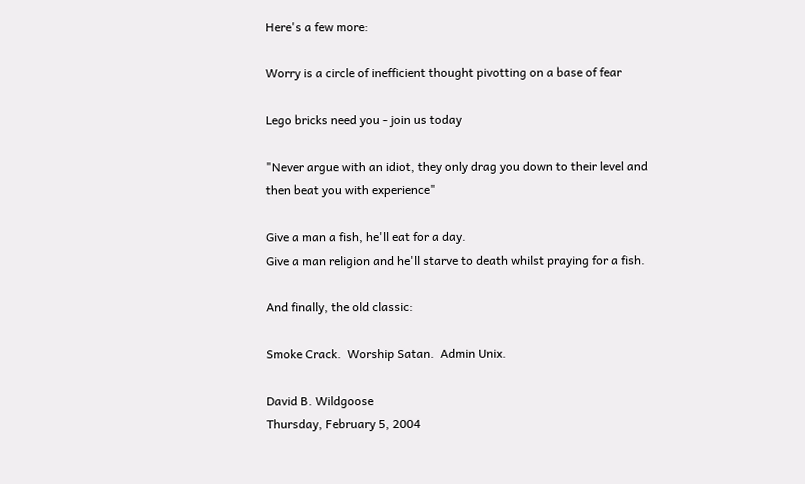Here's a few more:

Worry is a circle of inefficient thought pivotting on a base of fear

Lego bricks need you - join us today

"Never argue with an idiot, they only drag you down to their level and then beat you with experience"

Give a man a fish, he'll eat for a day.
Give a man religion and he'll starve to death whilst praying for a fish.

And finally, the old classic:

Smoke Crack.  Worship Satan.  Admin Unix.

David B. Wildgoose
Thursday, February 5, 2004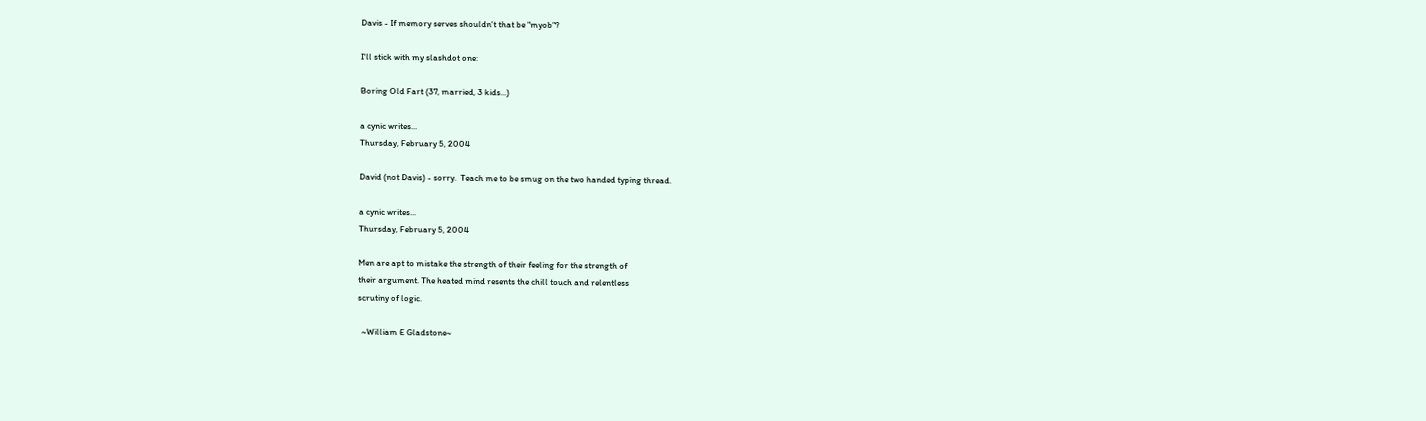Davis - If memory serves shouldn't that be "myob"?

I'll stick with my slashdot one:

Boring Old Fart (37, married, 3 kids...)

a cynic writes...
Thursday, February 5, 2004

David (not Davis) - sorry.  Teach me to be smug on the two handed typing thread.

a cynic writes...
Thursday, February 5, 2004

Men are apt to mistake the strength of their feeling for the strength of
their argument. The heated mind resents the chill touch and relentless
scrutiny of logic.

  ~William E Gladstone~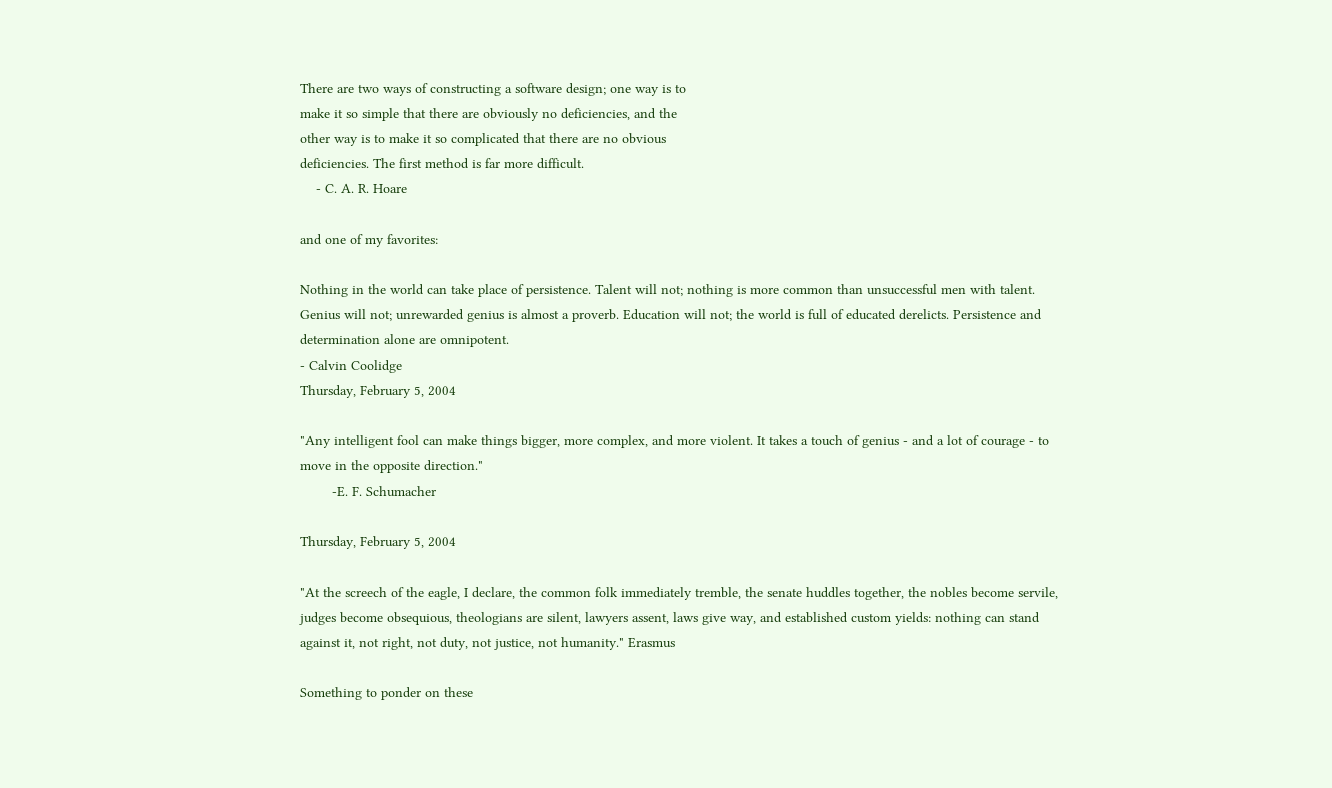There are two ways of constructing a software design; one way is to
make it so simple that there are obviously no deficiencies, and the
other way is to make it so complicated that there are no obvious
deficiencies. The first method is far more difficult.
    - C. A. R. Hoare

and one of my favorites:

Nothing in the world can take place of persistence. Talent will not; nothing is more common than unsuccessful men with talent. Genius will not; unrewarded genius is almost a proverb. Education will not; the world is full of educated derelicts. Persistence and determination alone are omnipotent.
- Calvin Coolidge
Thursday, February 5, 2004

"Any intelligent fool can make things bigger, more complex, and more violent. It takes a touch of genius - and a lot of courage - to move in the opposite direction."
        -E. F. Schumacher

Thursday, February 5, 2004

"At the screech of the eagle, I declare, the common folk immediately tremble, the senate huddles together, the nobles become servile, judges become obsequious, theologians are silent, lawyers assent, laws give way, and established custom yields: nothing can stand against it, not right, not duty, not justice, not humanity." Erasmus

Something to ponder on these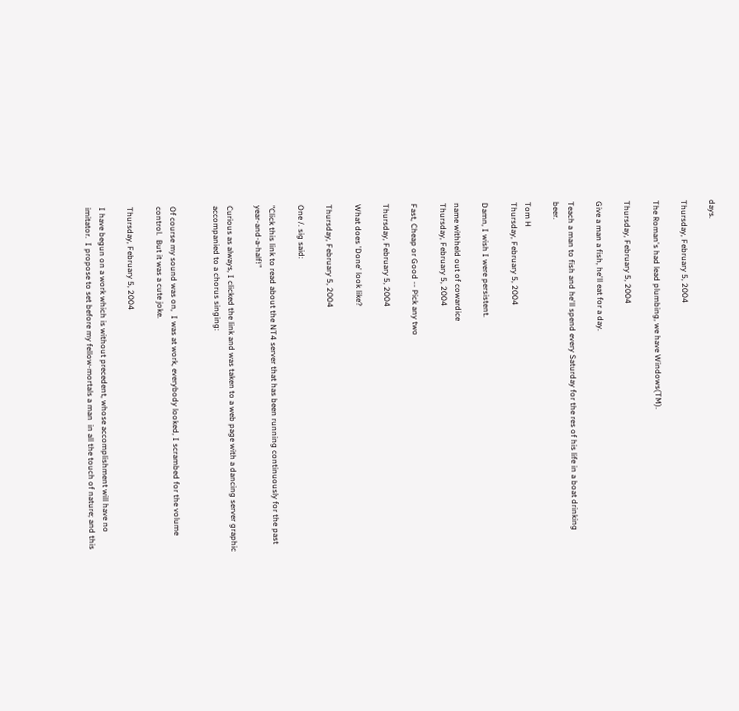days.

Thursday, February 5, 2004

The Roman's had lead plumbing, we have Windows(TM).

Thursday, February 5, 2004

Give a man a fish, he'll eat for a day.

Teach a man to fish and he'll spend every Saturday for the res of his life in a boat drinking beer.

Tom H
Thursday, February 5, 2004

Damn, I wish I were persistent.

name withheld out of cowardice
Thursday, February 5, 2004

Fast, Cheap or Good -- Pick any two

Thursday, February 5, 2004

What does 'Done' look like?

Thursday, February 5, 2004

One /. sig said:

"Click this link to read about the NT4 server that has been running continuously for the past year-and-a-half!"

Curious as always, I clicked the link and was taken to a web page with a dancing server graphic accompanied to a chorus singing:


Of course my sound was on,  I was at work, everybody looked, I scrambed for the volume control.  But it was a cute joke.

Thursday, February 5, 2004

I have begun on a work which is without precedent, whose accomplishment will have no imitator.  I propose to set before my fellow-mortals a man  in all the touch of nature; and this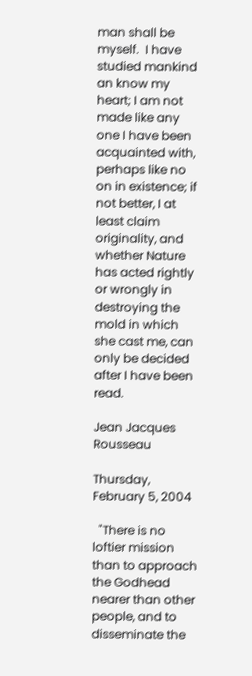man shall be myself.  I have studied mankind an know my heart; I am not made like any one I have been acquainted with, perhaps like no on in existence; if not better, I at least claim originality, and whether Nature has acted rightly or wrongly in destroying the mold in which she cast me, can only be decided after I have been read.

Jean Jacques Rousseau

Thursday, February 5, 2004

  "There is no loftier mission than to approach the Godhead nearer than other people, and to disseminate the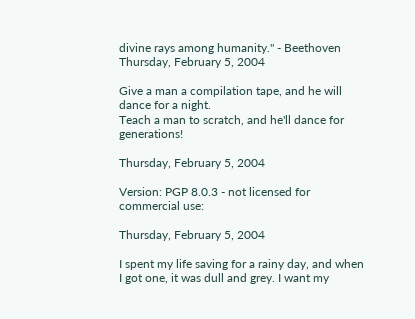divine rays among humanity." - Beethoven
Thursday, February 5, 2004

Give a man a compilation tape, and he will dance for a night.
Teach a man to scratch, and he'll dance for generations!

Thursday, February 5, 2004

Version: PGP 8.0.3 - not licensed for commercial use:

Thursday, February 5, 2004

I spent my life saving for a rainy day, and when I got one, it was dull and grey. I want my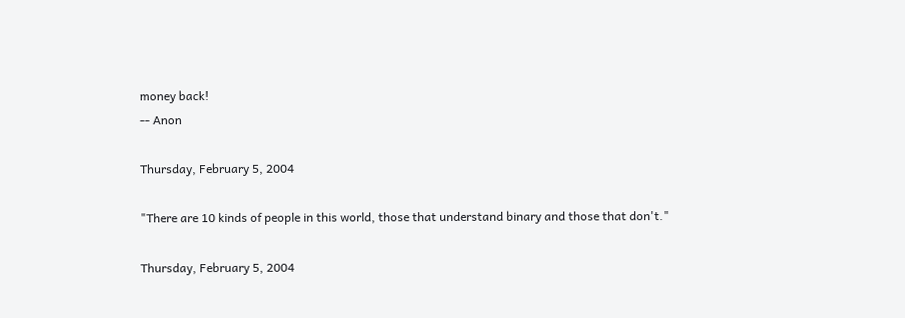money back!
-- Anon

Thursday, February 5, 2004

"There are 10 kinds of people in this world, those that understand binary and those that don't."

Thursday, February 5, 2004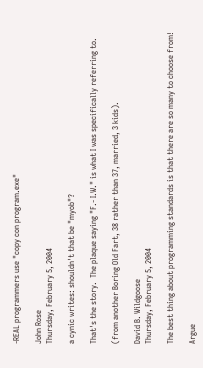-REAL programmers use "copy con program.exe"

John Rose
Thursday, February 5, 2004

a cynic writes: shouldn't that be "myob"?

That's the story.  The plaque saying "F.- I.W." is what I was specifically referring to.

(from another Boring Old Fart, 38 rather than 37, married, 3 kids).

David B. Wildgoose
Thursday, February 5, 2004

The best thing about programming standards is that there are so many to choose from!

Argue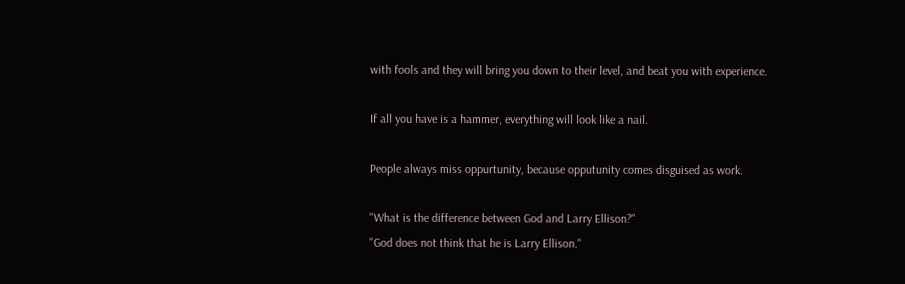with fools and they will bring you down to their level, and beat you with experience.

If all you have is a hammer, everything will look like a nail.

People always miss oppurtunity, because opputunity comes disguised as work.

"What is the difference between God and Larry Ellison?"
"God does not think that he is Larry Ellison."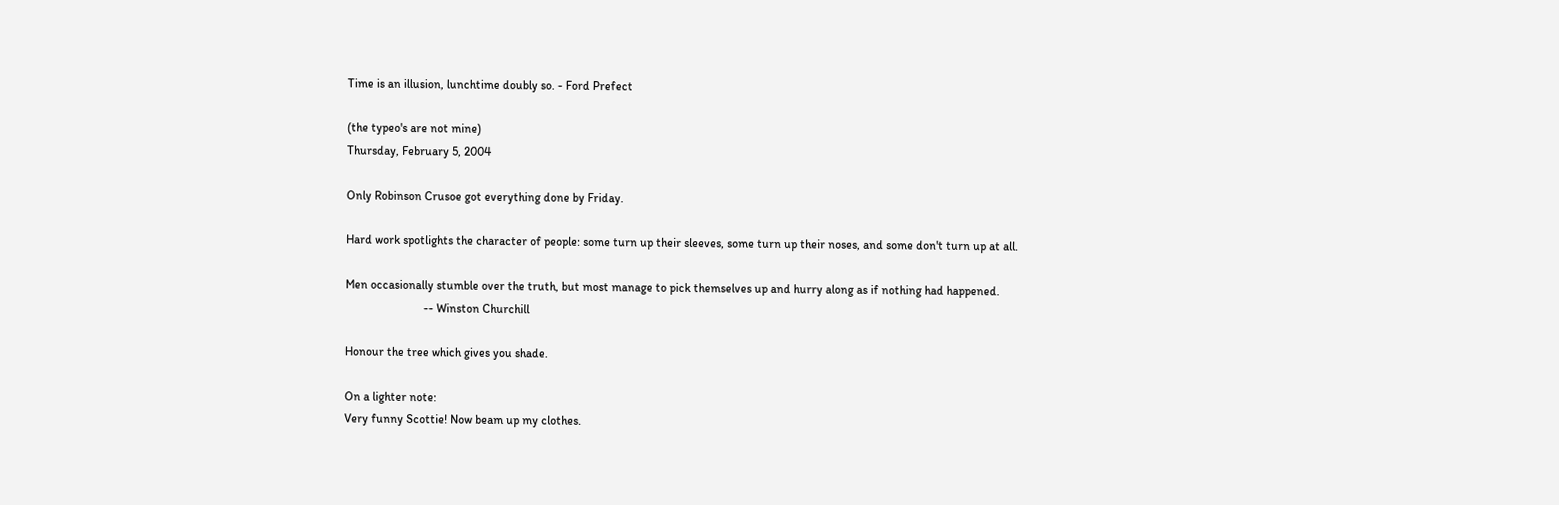Time is an illusion, lunchtime doubly so. - Ford Prefect

(the typeo's are not mine)
Thursday, February 5, 2004

Only Robinson Crusoe got everything done by Friday.

Hard work spotlights the character of people: some turn up their sleeves, some turn up their noses, and some don't turn up at all.

Men occasionally stumble over the truth, but most manage to pick themselves up and hurry along as if nothing had happened.
                          -- Winston Churchill

Honour the tree which gives you shade.

On a lighter note:
Very funny Scottie! Now beam up my clothes.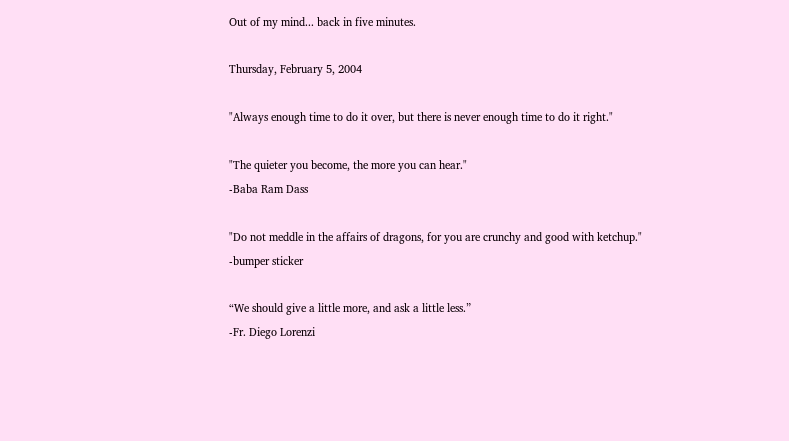Out of my mind... back in five minutes.

Thursday, February 5, 2004

"Always enough time to do it over, but there is never enough time to do it right."

"The quieter you become, the more you can hear."
-Baba Ram Dass

"Do not meddle in the affairs of dragons, for you are crunchy and good with ketchup."
-bumper sticker

“We should give a little more, and ask a little less.”
-Fr. Diego Lorenzi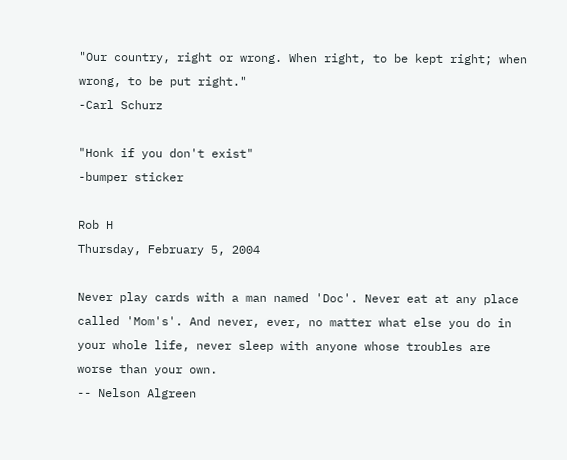"Our country, right or wrong. When right, to be kept right; when wrong, to be put right."
-Carl Schurz

"Honk if you don't exist"
-bumper sticker

Rob H
Thursday, February 5, 2004

Never play cards with a man named 'Doc'. Never eat at any place called 'Mom's'. And never, ever, no matter what else you do in your whole life, never sleep with anyone whose troubles are worse than your own.
-- Nelson Algreen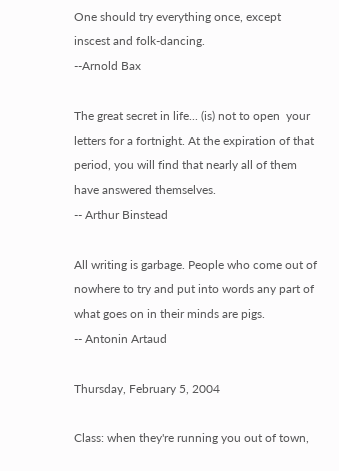One should try everything once, except inscest and folk-dancing.
--Arnold Bax

The great secret in life... (is) not to open  your letters for a fortnight. At the expiration of that period, you will find that nearly all of them have answered themselves.
-- Arthur Binstead

All writing is garbage. People who come out of nowhere to try and put into words any part of what goes on in their minds are pigs.
-- Antonin Artaud

Thursday, February 5, 2004

Class: when they're running you out of town,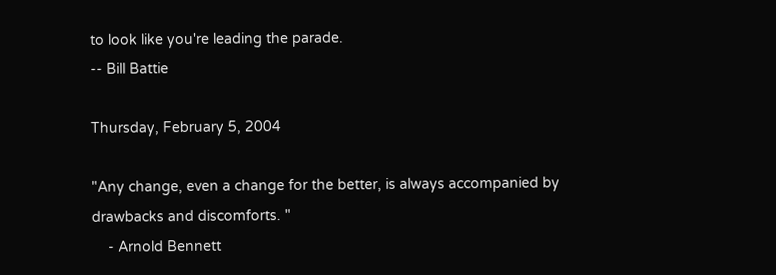to look like you're leading the parade.
-- Bill Battie

Thursday, February 5, 2004

"Any change, even a change for the better, is always accompanied by drawbacks and discomforts. "
    - Arnold Bennett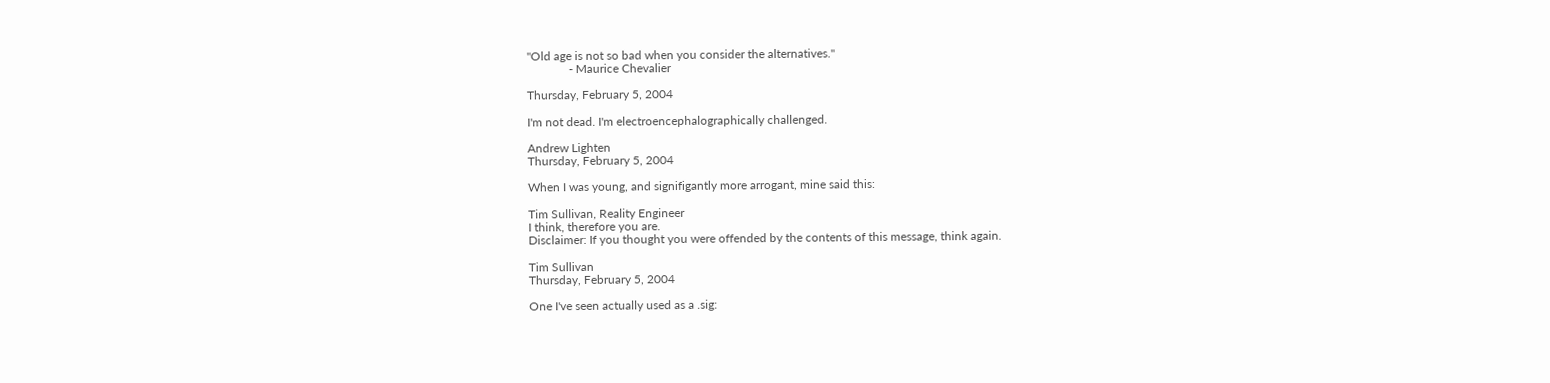"Old age is not so bad when you consider the alternatives."
              - Maurice Chevalier

Thursday, February 5, 2004

I'm not dead. I'm electroencephalographically challenged.

Andrew Lighten
Thursday, February 5, 2004

When I was young, and signifigantly more arrogant, mine said this:

Tim Sullivan, Reality Engineer
I think, therefore you are.
Disclaimer: If you thought you were offended by the contents of this message, think again.

Tim Sullivan
Thursday, February 5, 2004

One I've seen actually used as a .sig: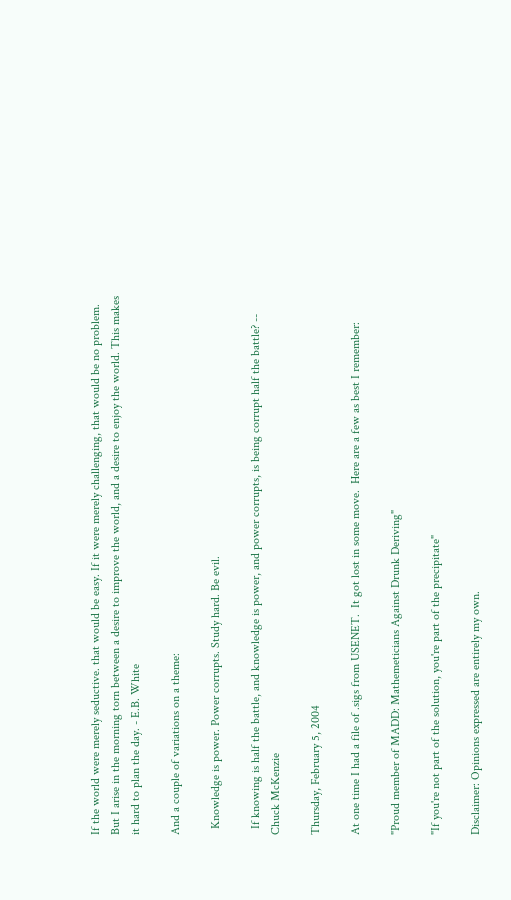If the world were merely seductive. that would be easy. If it were merely challenging, that would be no problem. But I arise in the morning torn between a desire to improve the world, and a desire to enjoy the world. This makes it hard to plan the day. - E.B. White

And a couple of variations on a theme:

  Knowledge is power. Power corrupts. Study hard. Be evil.

  If knowing is half the battle, and knowledge is power, and power corrupts, is being corrupt half the battle? -- Chuck McKenzie

Thursday, February 5, 2004

At one time I had a file of .sigs from USENET.  It got lost in some move.  Here are a few as best I remember:

"Proud member of MADD: Mathemeticians Against Drunk Deriving"

"If you're not part of the solution, you're part of the precipitate"

Disclaimer: Opinions expressed are entirely my own.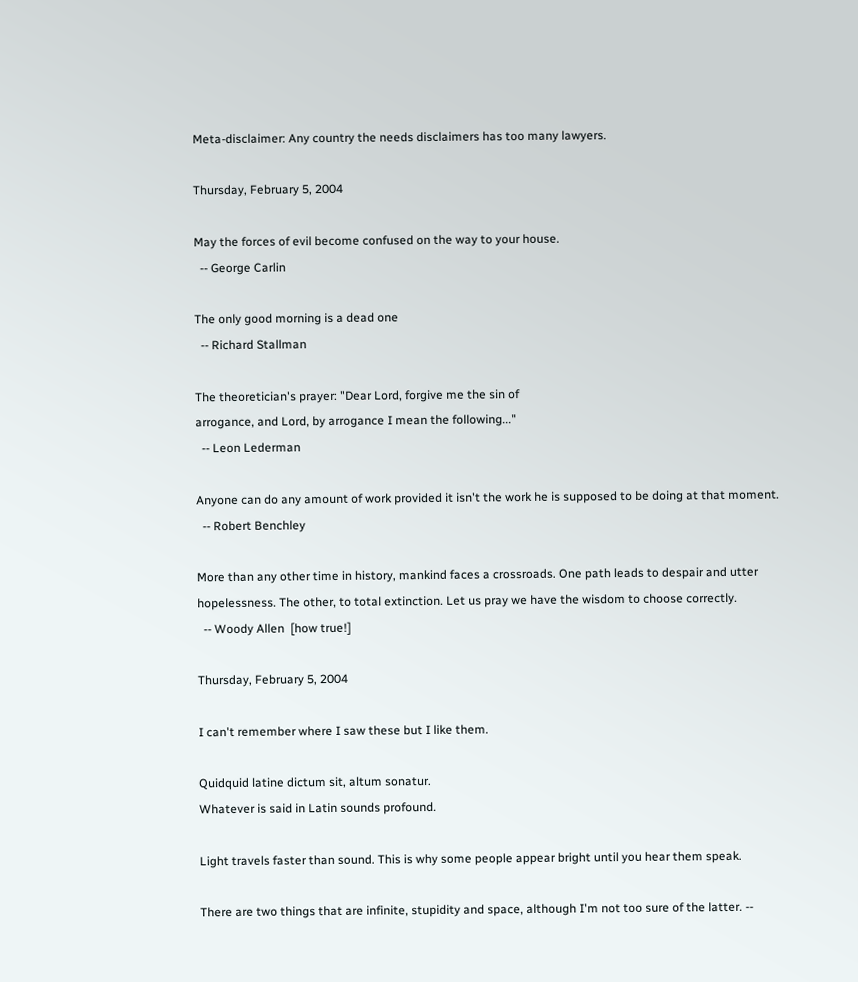Meta-disclaimer: Any country the needs disclaimers has too many lawyers.

Thursday, February 5, 2004

May the forces of evil become confused on the way to your house.
  -- George Carlin

The only good morning is a dead one
  -- Richard Stallman

The theoretician's prayer: "Dear Lord, forgive me the sin of
arrogance, and Lord, by arrogance I mean the following..."
  -- Leon Lederman

Anyone can do any amount of work provided it isn't the work he is supposed to be doing at that moment.
  -- Robert Benchley

More than any other time in history, mankind faces a crossroads. One path leads to despair and utter hopelessness. The other, to total extinction. Let us pray we have the wisdom to choose correctly.
  -- Woody Allen  [how true!]

Thursday, February 5, 2004

I can't remember where I saw these but I like them.

Quidquid latine dictum sit, altum sonatur.
Whatever is said in Latin sounds profound.

Light travels faster than sound. This is why some people appear bright until you hear them speak.

There are two things that are infinite, stupidity and space, although I'm not too sure of the latter. --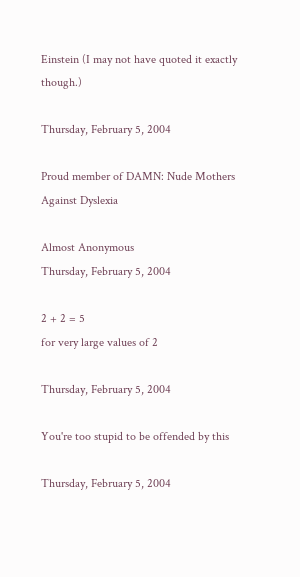Einstein (I may not have quoted it exactly though.)

Thursday, February 5, 2004

Proud member of DAMN: Nude Mothers Against Dyslexia

Almost Anonymous
Thursday, February 5, 2004

2 + 2 = 5
for very large values of 2

Thursday, February 5, 2004

You're too stupid to be offended by this

Thursday, February 5, 2004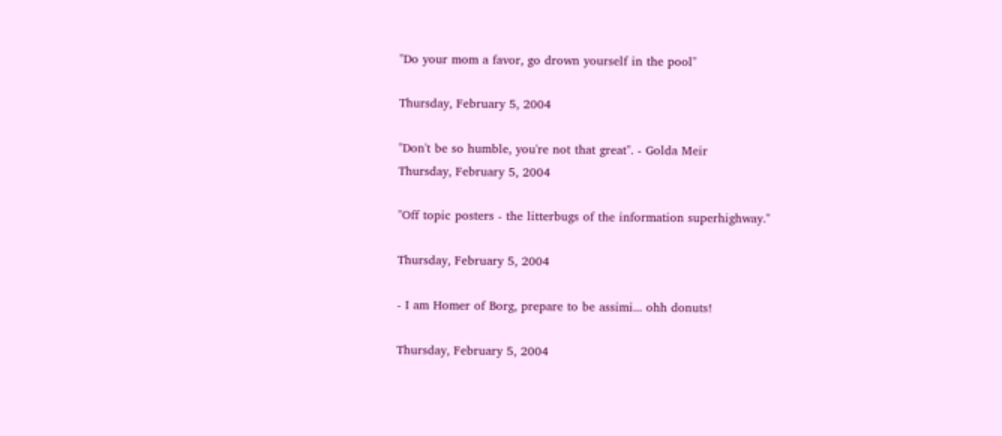"Do your mom a favor, go drown yourself in the pool"

Thursday, February 5, 2004

"Don't be so humble, you're not that great". - Golda Meir
Thursday, February 5, 2004

"Off topic posters - the litterbugs of the information superhighway."

Thursday, February 5, 2004

- I am Homer of Borg, prepare to be assimi... ohh donuts!

Thursday, February 5, 2004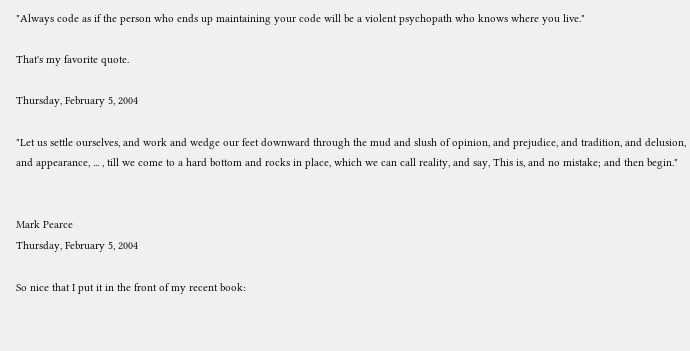"Always code as if the person who ends up maintaining your code will be a violent psychopath who knows where you live."

That's my favorite quote.

Thursday, February 5, 2004

"Let us settle ourselves, and work and wedge our feet downward through the mud and slush of opinion, and prejudice, and tradition, and delusion, and appearance, ... , till we come to a hard bottom and rocks in place, which we can call reality, and say, This is, and no mistake; and then begin."


Mark Pearce
Thursday, February 5, 2004

So nice that I put it in the front of my recent book: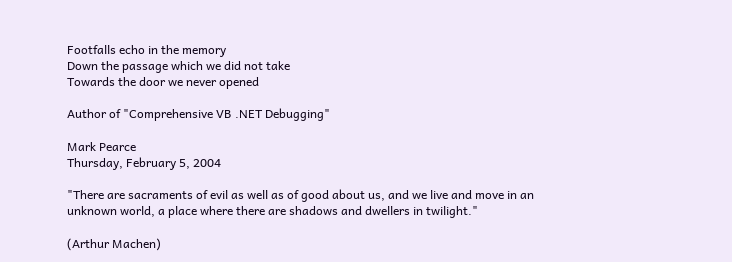Footfalls echo in the memory
Down the passage which we did not take
Towards the door we never opened

Author of "Comprehensive VB .NET Debugging"

Mark Pearce
Thursday, February 5, 2004

"There are sacraments of evil as well as of good about us, and we live and move in an unknown world, a place where there are shadows and dwellers in twilight."

(Arthur Machen)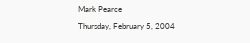Mark Pearce
Thursday, February 5, 2004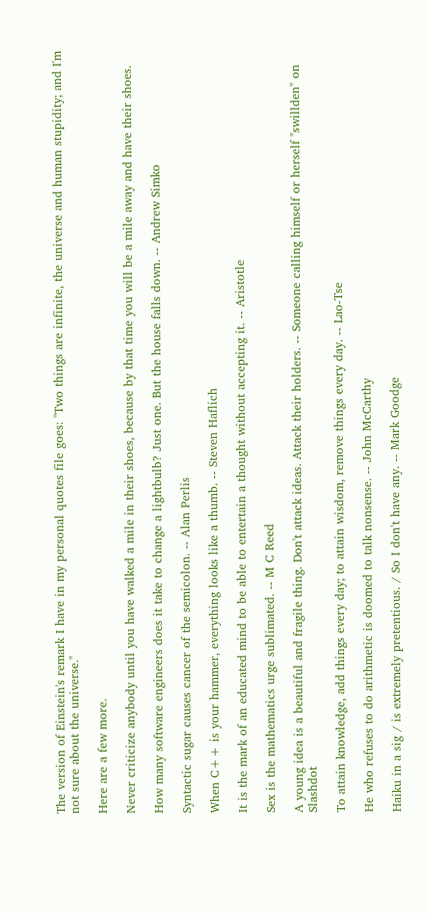The version of Einstein's remark I have in my personal quotes file goes: "Two things are infinite, the universe and human stupidity; and I'm not sure about the universe."

Here are a few more.

Never criticize anybody until you have walked a mile in their shoes, because by that time you will be a mile away and have their shoes.

How many software engineers does it take to change a lightbulb? Just one. But the house falls down. -- Andrew Simko

Syntactic sugar causes cancer of the semicolon. -- Alan Perlis

When C++ is your hammer, everything looks like a thumb. -- Steven Haflich

It is the mark of an educated mind to be able to entertain a thought without accepting it. -- Aristotle

Sex is the mathematics urge sublimated. -- M C Reed

A young idea is a beautiful and fragile thing. Don't attack ideas. Attack their holders. -- Someone calling himself or herself "swillden" on Slashdot

To attain knowledge, add things every day; to attain wisdom, remove things every day. -- Lao-Tse

He who refuses to do arithmetic is doomed to talk nonsense. -- John McCarthy

Haiku in a sig / is extremely pretentious. / So I don't have any. -- Mark Goodge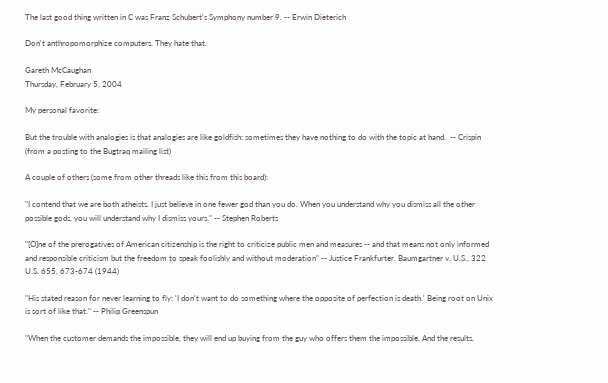The last good thing written in C was Franz Schubert's Symphony number 9. -- Erwin Dieterich

Don't anthropomorphize computers. They hate that.

Gareth McCaughan
Thursday, February 5, 2004

My personal favorite:

But the trouble with analogies is that analogies are like goldfish: sometimes they have nothing to do with the topic at hand.  -- Crispin (from a posting to the Bugtraq mailing list)

A couple of others (some from other threads like this from this board):

"I contend that we are both atheists. I just believe in one fewer god than you do. When you understand why you dismiss all the other possible gods, you will understand why I dismiss yours." -- Stephen Roberts

"[O]ne of the prerogatives of American citizenship is the right to criticize public men and measures -- and that means not only informed and responsible criticism but the freedom to speak foolishly and without moderation" -- Justice Frankfurter, Baumgartner v. U.S., 322 U.S. 655, 673-674 (1944)

"His stated reason for never learning to fly: 'I don't want to do something where the opposite of perfection is death.' Being root on Unix is sort of like that." -- Philip Greenspun

"When the customer demands the impossible, they will end up buying from the guy who offers them the impossible. And the results,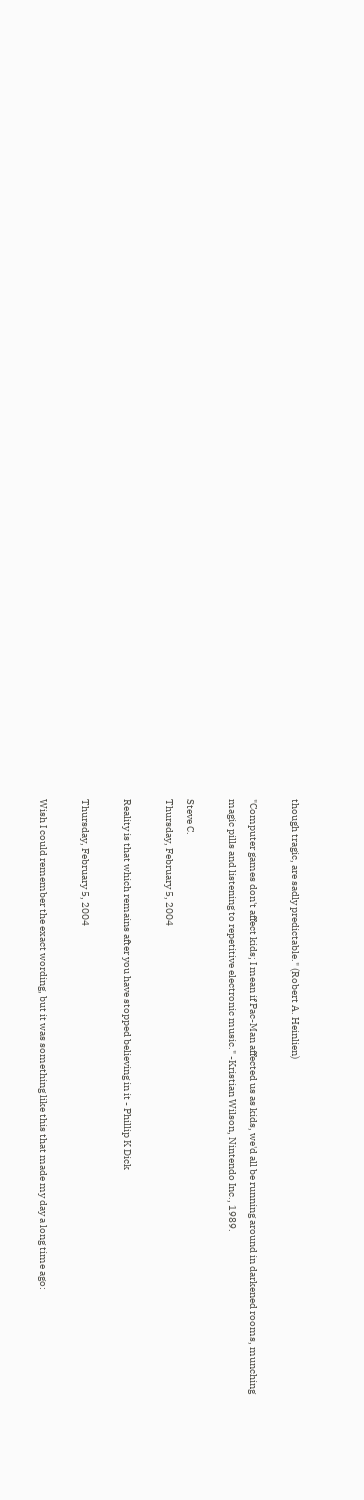though tragic, are sadly predictable." (Robert A. Heinlien)

"Computer games don't affect kids; I mean if Pac-Man affected us as kids, we'd all be running around in darkened rooms, munching magic pills and listening to repetitive electronic music." -Kristian Wilson, Nintendo Inc., 1989.

Steve C.
Thursday, February 5, 2004

Reality is that which remains after you have stopped believing in it - Phillip K Dick

Thursday, February 5, 2004

Wish I could remember the exact wording, but it was something like this that made my day a long time ago: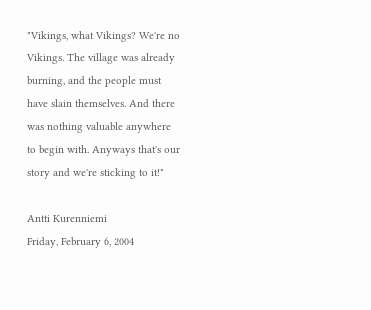"Vikings, what Vikings? We're no Vikings. The village was already burning, and the people must have slain themselves. And there was nothing valuable anywhere to begin with. Anyways that's our story and we're sticking to it!"

Antti Kurenniemi
Friday, February 6, 2004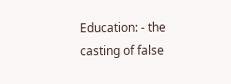Education: - the casting of false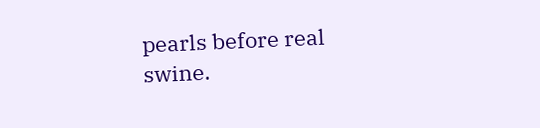pearls before real swine.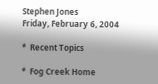Stephen Jones
Friday, February 6, 2004

*  Recent Topics

*  Fog Creek Home